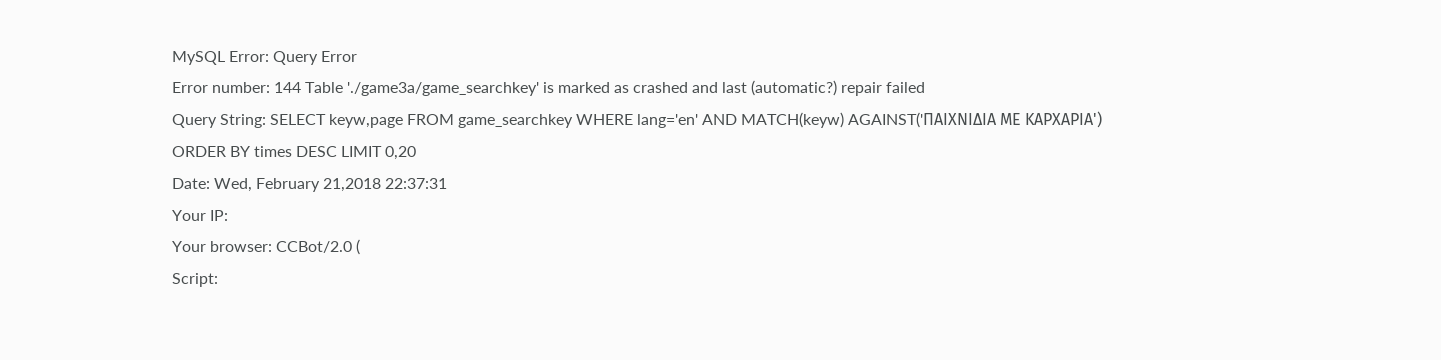MySQL Error: Query Error
Error number: 144 Table './game3a/game_searchkey' is marked as crashed and last (automatic?) repair failed
Query String: SELECT keyw,page FROM game_searchkey WHERE lang='en' AND MATCH(keyw) AGAINST('ΠΑΙΧΝΙΔΙΑ ΜΕ ΚΑΡΧΑΡΙΑ') ORDER BY times DESC LIMIT 0,20
Date: Wed, February 21,2018 22:37:31
Your IP:
Your browser: CCBot/2.0 (
Script: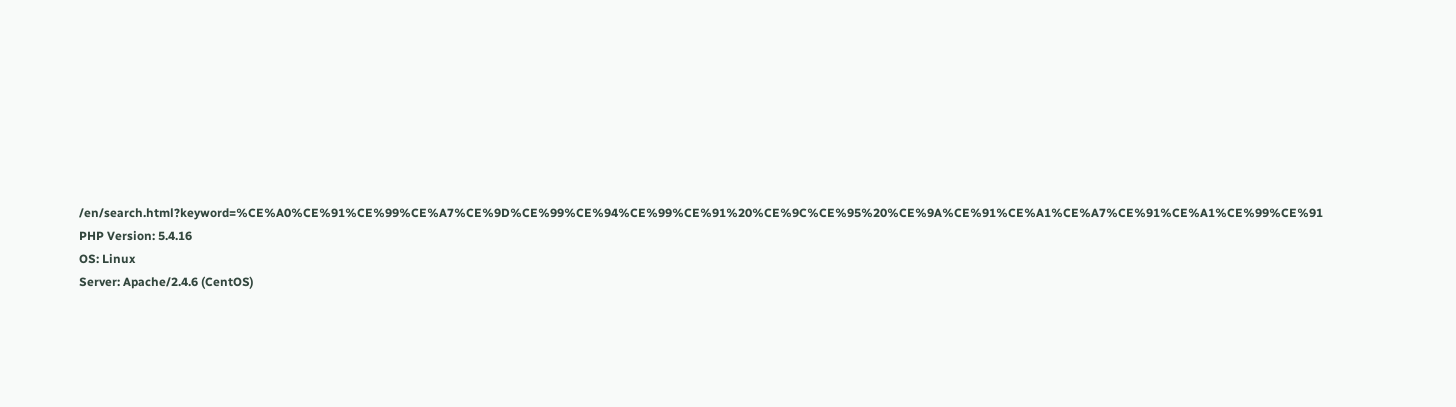/en/search.html?keyword=%CE%A0%CE%91%CE%99%CE%A7%CE%9D%CE%99%CE%94%CE%99%CE%91%20%CE%9C%CE%95%20%CE%9A%CE%91%CE%A1%CE%A7%CE%91%CE%A1%CE%99%CE%91
PHP Version: 5.4.16
OS: Linux
Server: Apache/2.4.6 (CentOS)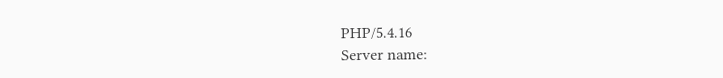PHP/5.4.16
Server name: